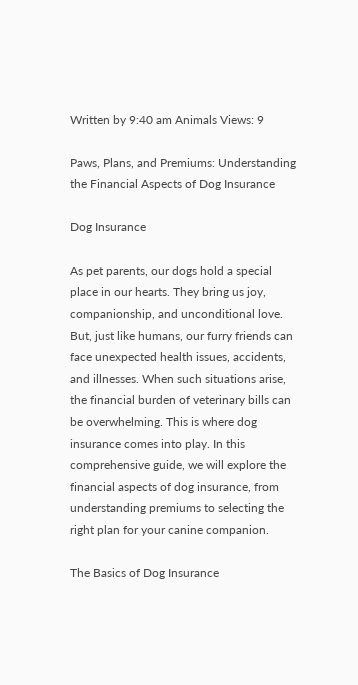Written by 9:40 am Animals Views: 9

Paws, Plans, and Premiums: Understanding the Financial Aspects of Dog Insurance

Dog Insurance

As pet parents, our dogs hold a special place in our hearts. They bring us joy, companionship, and unconditional love. But, just like humans, our furry friends can face unexpected health issues, accidents, and illnesses. When such situations arise, the financial burden of veterinary bills can be overwhelming. This is where dog insurance comes into play. In this comprehensive guide, we will explore the financial aspects of dog insurance, from understanding premiums to selecting the right plan for your canine companion.

The Basics of Dog Insurance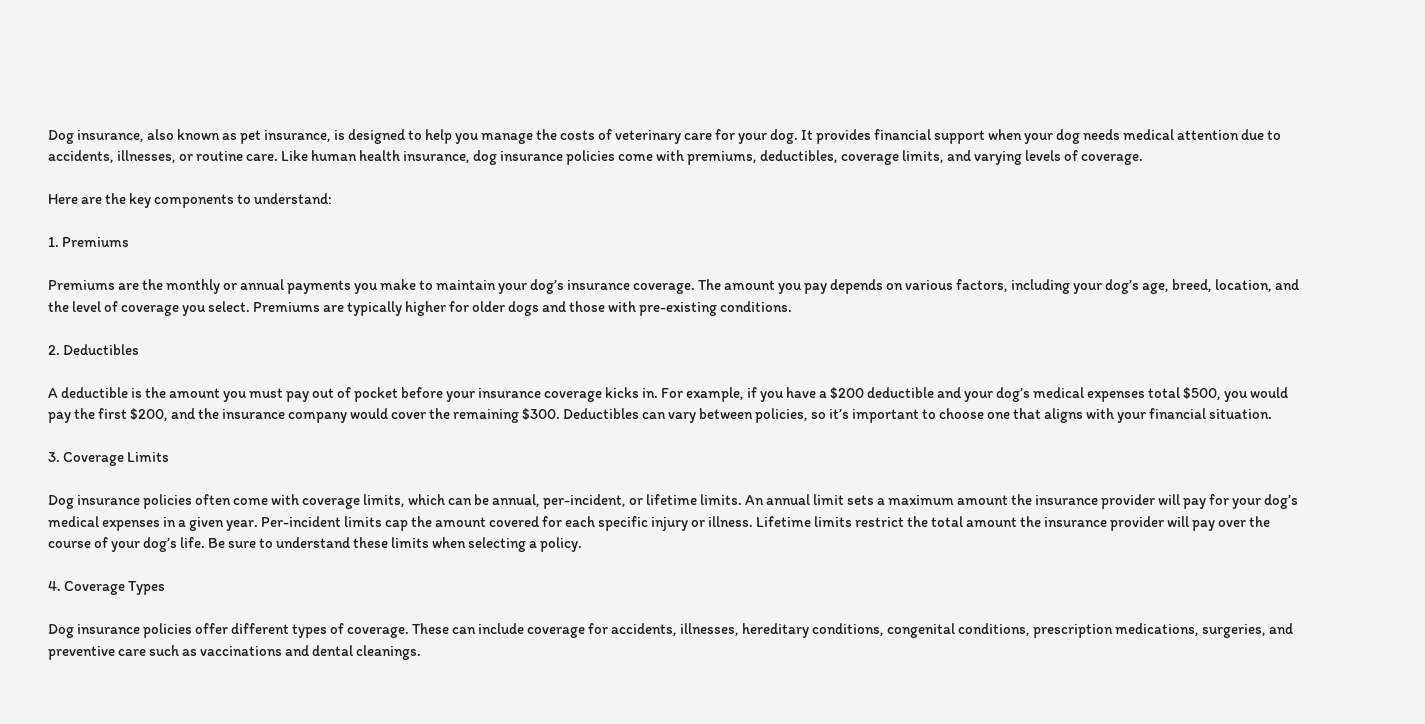Dog insurance, also known as pet insurance, is designed to help you manage the costs of veterinary care for your dog. It provides financial support when your dog needs medical attention due to accidents, illnesses, or routine care. Like human health insurance, dog insurance policies come with premiums, deductibles, coverage limits, and varying levels of coverage.

Here are the key components to understand:

1. Premiums

Premiums are the monthly or annual payments you make to maintain your dog’s insurance coverage. The amount you pay depends on various factors, including your dog’s age, breed, location, and the level of coverage you select. Premiums are typically higher for older dogs and those with pre-existing conditions.

2. Deductibles

A deductible is the amount you must pay out of pocket before your insurance coverage kicks in. For example, if you have a $200 deductible and your dog’s medical expenses total $500, you would pay the first $200, and the insurance company would cover the remaining $300. Deductibles can vary between policies, so it’s important to choose one that aligns with your financial situation.

3. Coverage Limits

Dog insurance policies often come with coverage limits, which can be annual, per-incident, or lifetime limits. An annual limit sets a maximum amount the insurance provider will pay for your dog’s medical expenses in a given year. Per-incident limits cap the amount covered for each specific injury or illness. Lifetime limits restrict the total amount the insurance provider will pay over the course of your dog’s life. Be sure to understand these limits when selecting a policy.

4. Coverage Types

Dog insurance policies offer different types of coverage. These can include coverage for accidents, illnesses, hereditary conditions, congenital conditions, prescription medications, surgeries, and preventive care such as vaccinations and dental cleanings.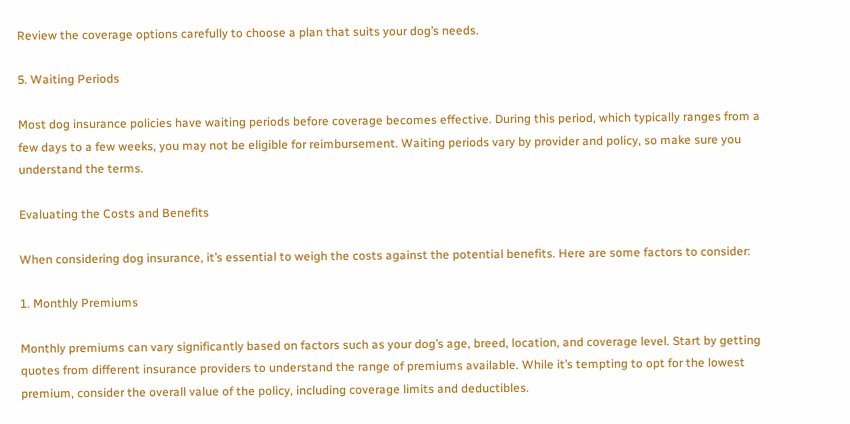Review the coverage options carefully to choose a plan that suits your dog’s needs.

5. Waiting Periods

Most dog insurance policies have waiting periods before coverage becomes effective. During this period, which typically ranges from a few days to a few weeks, you may not be eligible for reimbursement. Waiting periods vary by provider and policy, so make sure you understand the terms.

Evaluating the Costs and Benefits

When considering dog insurance, it’s essential to weigh the costs against the potential benefits. Here are some factors to consider:

1. Monthly Premiums

Monthly premiums can vary significantly based on factors such as your dog’s age, breed, location, and coverage level. Start by getting quotes from different insurance providers to understand the range of premiums available. While it’s tempting to opt for the lowest premium, consider the overall value of the policy, including coverage limits and deductibles.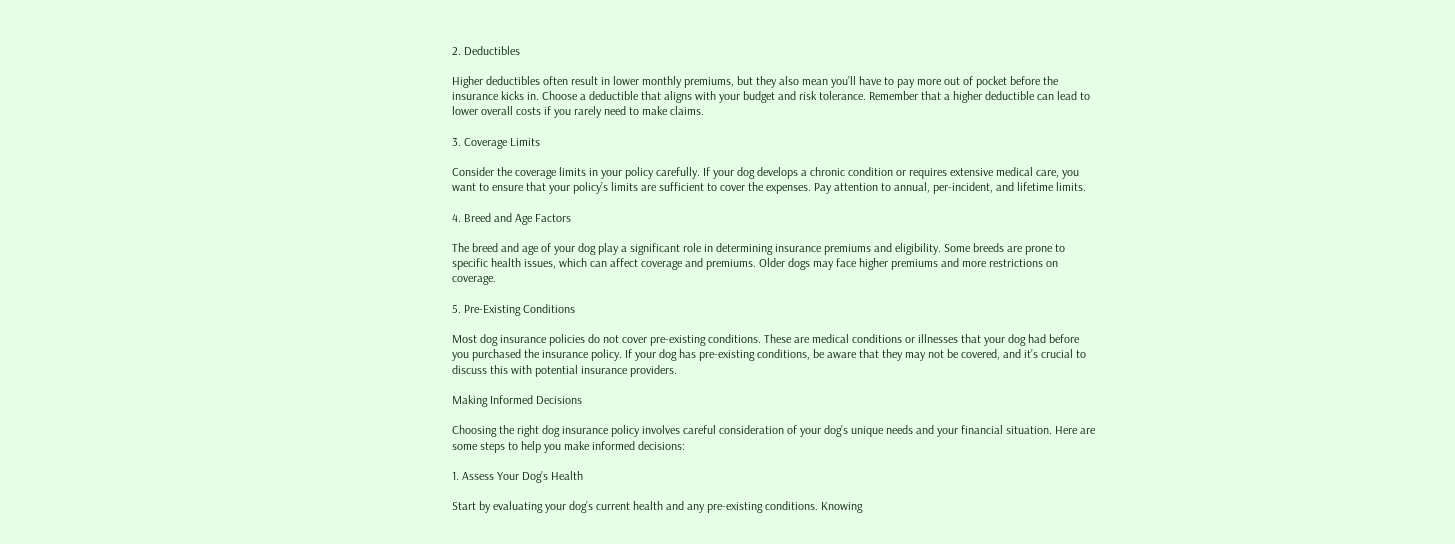2. Deductibles

Higher deductibles often result in lower monthly premiums, but they also mean you’ll have to pay more out of pocket before the insurance kicks in. Choose a deductible that aligns with your budget and risk tolerance. Remember that a higher deductible can lead to lower overall costs if you rarely need to make claims.

3. Coverage Limits

Consider the coverage limits in your policy carefully. If your dog develops a chronic condition or requires extensive medical care, you want to ensure that your policy’s limits are sufficient to cover the expenses. Pay attention to annual, per-incident, and lifetime limits.

4. Breed and Age Factors

The breed and age of your dog play a significant role in determining insurance premiums and eligibility. Some breeds are prone to specific health issues, which can affect coverage and premiums. Older dogs may face higher premiums and more restrictions on coverage.

5. Pre-Existing Conditions

Most dog insurance policies do not cover pre-existing conditions. These are medical conditions or illnesses that your dog had before you purchased the insurance policy. If your dog has pre-existing conditions, be aware that they may not be covered, and it’s crucial to discuss this with potential insurance providers.

Making Informed Decisions

Choosing the right dog insurance policy involves careful consideration of your dog’s unique needs and your financial situation. Here are some steps to help you make informed decisions:

1. Assess Your Dog’s Health

Start by evaluating your dog’s current health and any pre-existing conditions. Knowing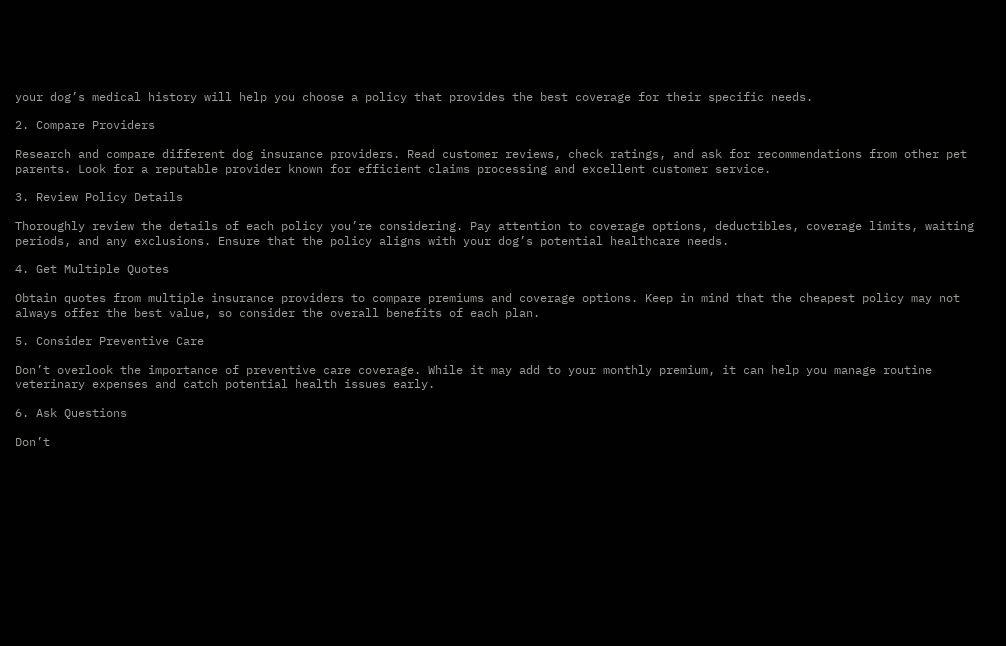your dog’s medical history will help you choose a policy that provides the best coverage for their specific needs.

2. Compare Providers

Research and compare different dog insurance providers. Read customer reviews, check ratings, and ask for recommendations from other pet parents. Look for a reputable provider known for efficient claims processing and excellent customer service.

3. Review Policy Details

Thoroughly review the details of each policy you’re considering. Pay attention to coverage options, deductibles, coverage limits, waiting periods, and any exclusions. Ensure that the policy aligns with your dog’s potential healthcare needs.

4. Get Multiple Quotes

Obtain quotes from multiple insurance providers to compare premiums and coverage options. Keep in mind that the cheapest policy may not always offer the best value, so consider the overall benefits of each plan.

5. Consider Preventive Care

Don’t overlook the importance of preventive care coverage. While it may add to your monthly premium, it can help you manage routine veterinary expenses and catch potential health issues early.

6. Ask Questions

Don’t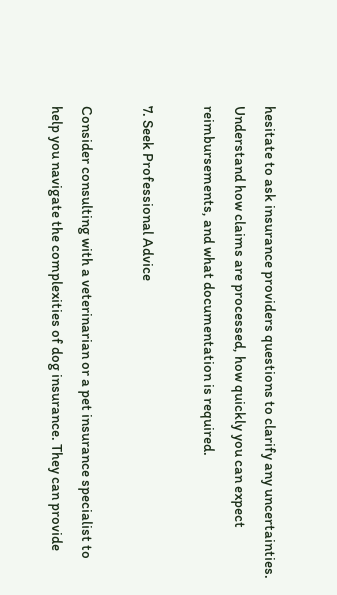hesitate to ask insurance providers questions to clarify any uncertainties. Understand how claims are processed, how quickly you can expect reimbursements, and what documentation is required.

7. Seek Professional Advice

Consider consulting with a veterinarian or a pet insurance specialist to help you navigate the complexities of dog insurance. They can provide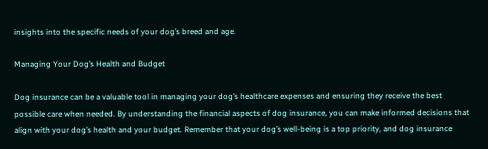insights into the specific needs of your dog’s breed and age.

Managing Your Dog’s Health and Budget

Dog insurance can be a valuable tool in managing your dog’s healthcare expenses and ensuring they receive the best possible care when needed. By understanding the financial aspects of dog insurance, you can make informed decisions that align with your dog’s health and your budget. Remember that your dog’s well-being is a top priority, and dog insurance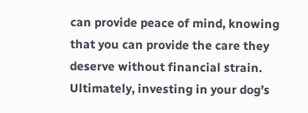can provide peace of mind, knowing that you can provide the care they deserve without financial strain. Ultimately, investing in your dog’s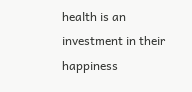health is an investment in their happiness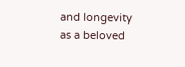and longevity as a beloved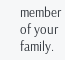member of your family.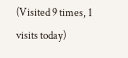(Visited 9 times, 1 visits today)